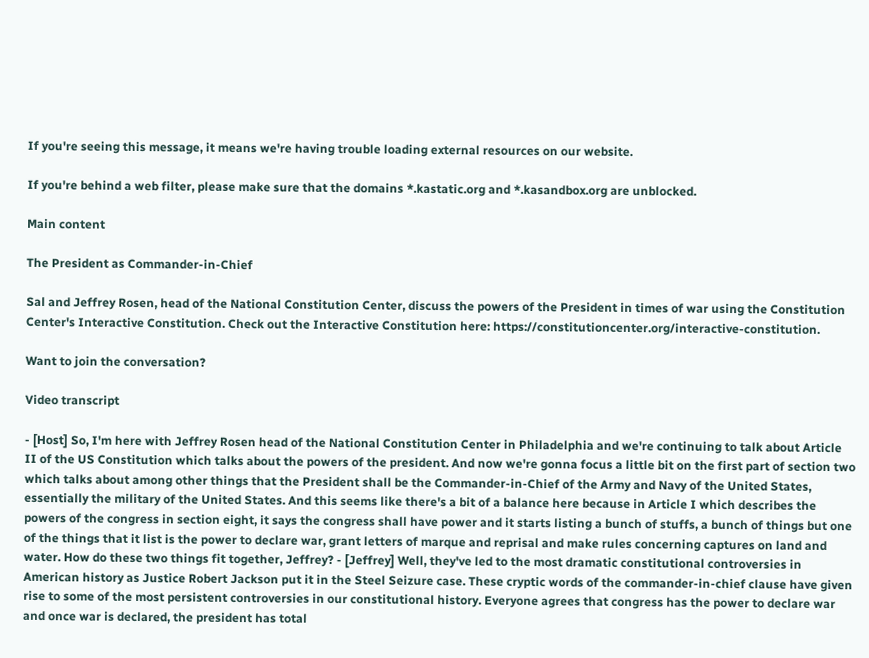If you're seeing this message, it means we're having trouble loading external resources on our website.

If you're behind a web filter, please make sure that the domains *.kastatic.org and *.kasandbox.org are unblocked.

Main content

The President as Commander-in-Chief

Sal and Jeffrey Rosen, head of the National Constitution Center, discuss the powers of the President in times of war using the Constitution Center's Interactive Constitution. Check out the Interactive Constitution here: https://constitutioncenter.org/interactive-constitution.

Want to join the conversation?

Video transcript

- [Host] So, I'm here with Jeffrey Rosen head of the National Constitution Center in Philadelphia and we're continuing to talk about Article II of the US Constitution which talks about the powers of the president. And now we're gonna focus a little bit on the first part of section two which talks about among other things that the President shall be the Commander-in-Chief of the Army and Navy of the United States, essentially the military of the United States. And this seems like there's a bit of a balance here because in Article I which describes the powers of the congress in section eight, it says the congress shall have power and it starts listing a bunch of stuffs, a bunch of things but one of the things that it list is the power to declare war, grant letters of marque and reprisal and make rules concerning captures on land and water. How do these two things fit together, Jeffrey? - [Jeffrey] Well, they've led to the most dramatic constitutional controversies in American history as Justice Robert Jackson put it in the Steel Seizure case. These cryptic words of the commander-in-chief clause have given rise to some of the most persistent controversies in our constitutional history. Everyone agrees that congress has the power to declare war and once war is declared, the president has total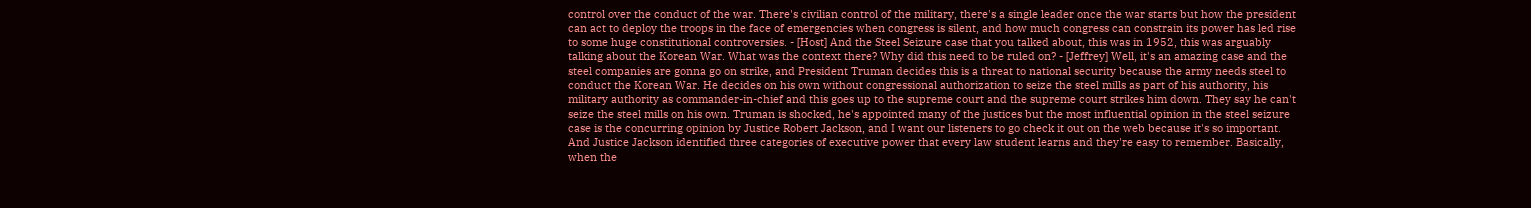control over the conduct of the war. There's civilian control of the military, there's a single leader once the war starts but how the president can act to deploy the troops in the face of emergencies when congress is silent, and how much congress can constrain its power has led rise to some huge constitutional controversies. - [Host] And the Steel Seizure case that you talked about, this was in 1952, this was arguably talking about the Korean War. What was the context there? Why did this need to be ruled on? - [Jeffrey] Well, it's an amazing case and the steel companies are gonna go on strike, and President Truman decides this is a threat to national security because the army needs steel to conduct the Korean War. He decides on his own without congressional authorization to seize the steel mills as part of his authority, his military authority as commander-in-chief and this goes up to the supreme court and the supreme court strikes him down. They say he can't seize the steel mills on his own. Truman is shocked, he's appointed many of the justices but the most influential opinion in the steel seizure case is the concurring opinion by Justice Robert Jackson, and I want our listeners to go check it out on the web because it's so important. And Justice Jackson identified three categories of executive power that every law student learns and they're easy to remember. Basically, when the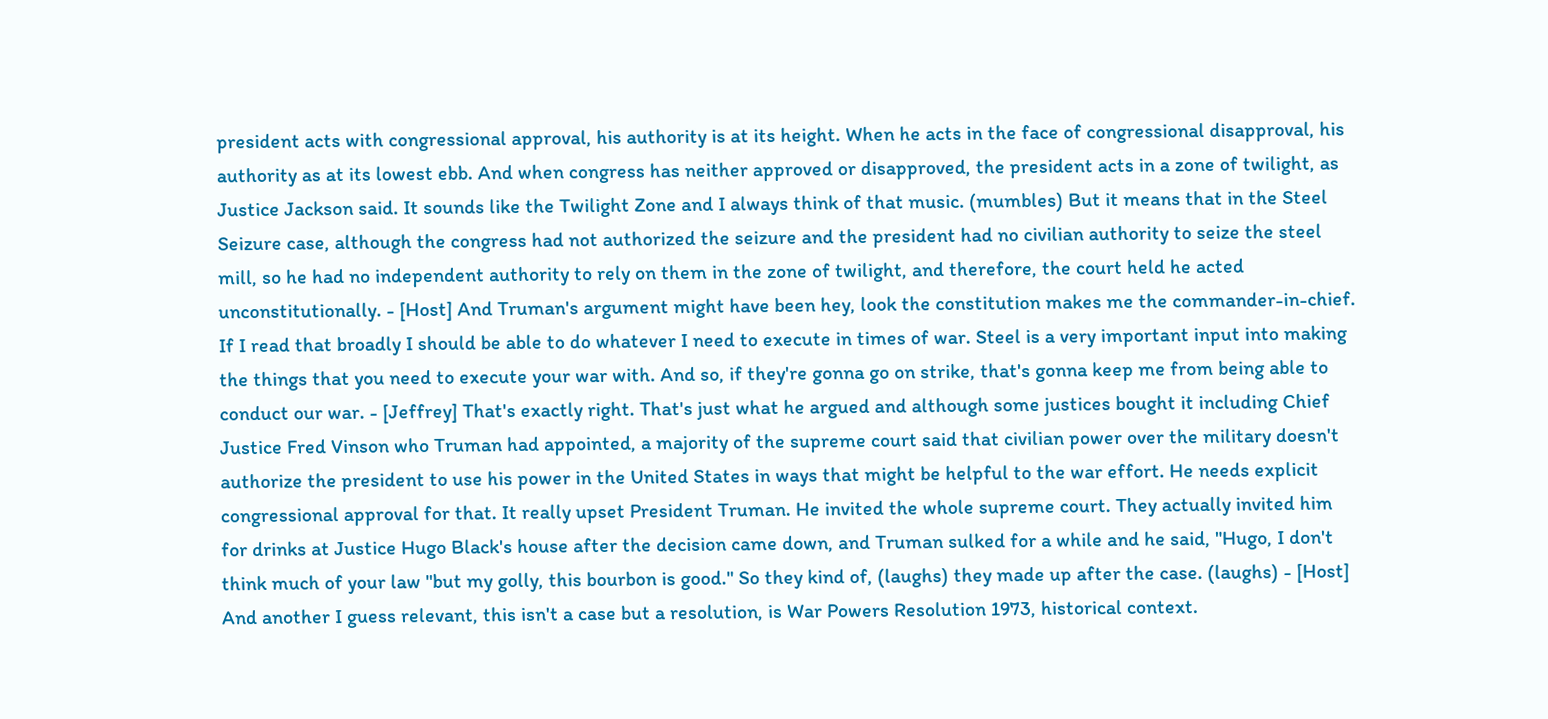president acts with congressional approval, his authority is at its height. When he acts in the face of congressional disapproval, his authority as at its lowest ebb. And when congress has neither approved or disapproved, the president acts in a zone of twilight, as Justice Jackson said. It sounds like the Twilight Zone and I always think of that music. (mumbles) But it means that in the Steel Seizure case, although the congress had not authorized the seizure and the president had no civilian authority to seize the steel mill, so he had no independent authority to rely on them in the zone of twilight, and therefore, the court held he acted unconstitutionally. - [Host] And Truman's argument might have been hey, look the constitution makes me the commander-in-chief. If I read that broadly I should be able to do whatever I need to execute in times of war. Steel is a very important input into making the things that you need to execute your war with. And so, if they're gonna go on strike, that's gonna keep me from being able to conduct our war. - [Jeffrey] That's exactly right. That's just what he argued and although some justices bought it including Chief Justice Fred Vinson who Truman had appointed, a majority of the supreme court said that civilian power over the military doesn't authorize the president to use his power in the United States in ways that might be helpful to the war effort. He needs explicit congressional approval for that. It really upset President Truman. He invited the whole supreme court. They actually invited him for drinks at Justice Hugo Black's house after the decision came down, and Truman sulked for a while and he said, "Hugo, I don't think much of your law "but my golly, this bourbon is good." So they kind of, (laughs) they made up after the case. (laughs) - [Host] And another I guess relevant, this isn't a case but a resolution, is War Powers Resolution 1973, historical context.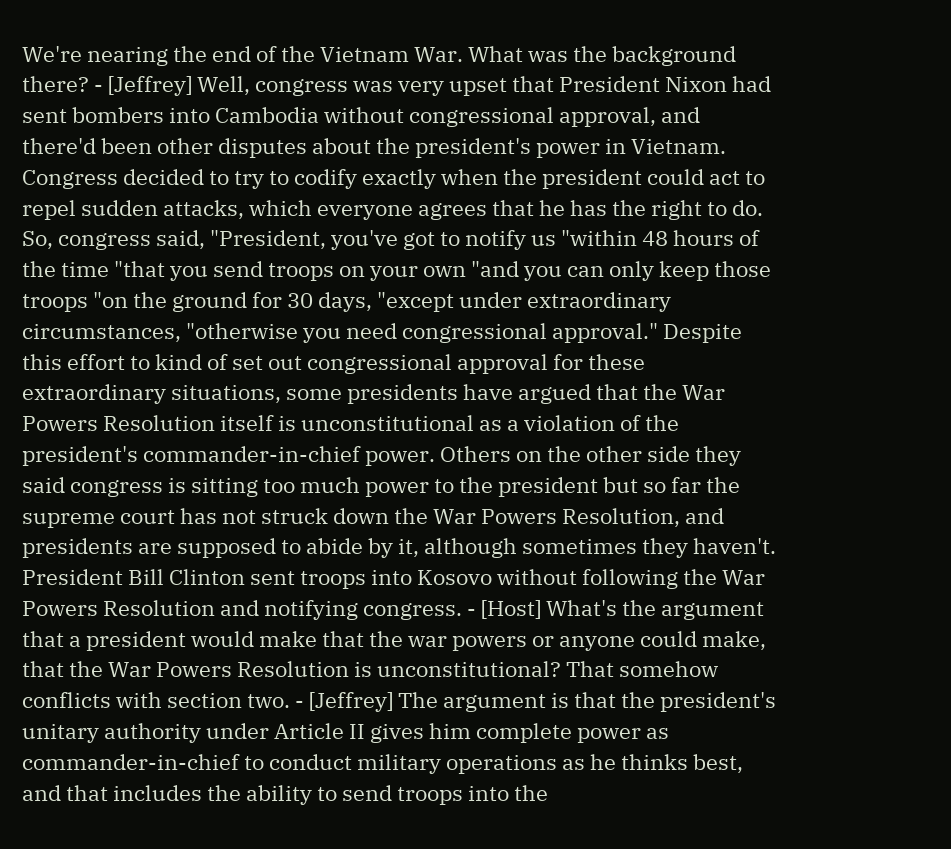We're nearing the end of the Vietnam War. What was the background there? - [Jeffrey] Well, congress was very upset that President Nixon had sent bombers into Cambodia without congressional approval, and there'd been other disputes about the president's power in Vietnam. Congress decided to try to codify exactly when the president could act to repel sudden attacks, which everyone agrees that he has the right to do. So, congress said, "President, you've got to notify us "within 48 hours of the time "that you send troops on your own "and you can only keep those troops "on the ground for 30 days, "except under extraordinary circumstances, "otherwise you need congressional approval." Despite this effort to kind of set out congressional approval for these extraordinary situations, some presidents have argued that the War Powers Resolution itself is unconstitutional as a violation of the president's commander-in-chief power. Others on the other side they said congress is sitting too much power to the president but so far the supreme court has not struck down the War Powers Resolution, and presidents are supposed to abide by it, although sometimes they haven't. President Bill Clinton sent troops into Kosovo without following the War Powers Resolution and notifying congress. - [Host] What's the argument that a president would make that the war powers or anyone could make, that the War Powers Resolution is unconstitutional? That somehow conflicts with section two. - [Jeffrey] The argument is that the president's unitary authority under Article II gives him complete power as commander-in-chief to conduct military operations as he thinks best, and that includes the ability to send troops into the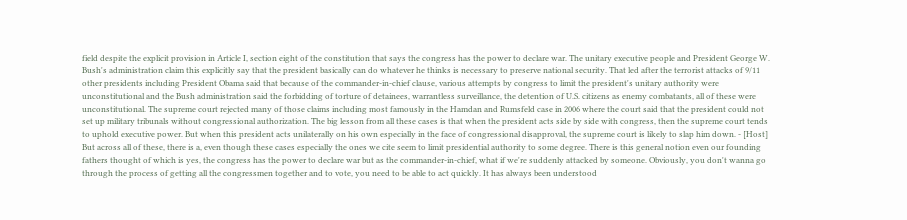field despite the explicit provision in Article I, section eight of the constitution that says the congress has the power to declare war. The unitary executive people and President George W. Bush's administration claim this explicitly say that the president basically can do whatever he thinks is necessary to preserve national security. That led after the terrorist attacks of 9/11 other presidents including President Obama said that because of the commander-in-chief clause, various attempts by congress to limit the president's unitary authority were unconstitutional and the Bush administration said the forbidding of torture of detainees, warrantless surveillance, the detention of U.S. citizens as enemy combatants, all of these were unconstitutional. The supreme court rejected many of those claims including most famously in the Hamdan and Rumsfeld case in 2006 where the court said that the president could not set up military tribunals without congressional authorization. The big lesson from all these cases is that when the president acts side by side with congress, then the supreme court tends to uphold executive power. But when this president acts unilaterally on his own especially in the face of congressional disapproval, the supreme court is likely to slap him down. - [Host] But across all of these, there is a, even though these cases especially the ones we cite seem to limit presidential authority to some degree. There is this general notion even our founding fathers thought of which is yes, the congress has the power to declare war but as the commander-in-chief, what if we're suddenly attacked by someone. Obviously, you don't wanna go through the process of getting all the congressmen together and to vote, you need to be able to act quickly. It has always been understood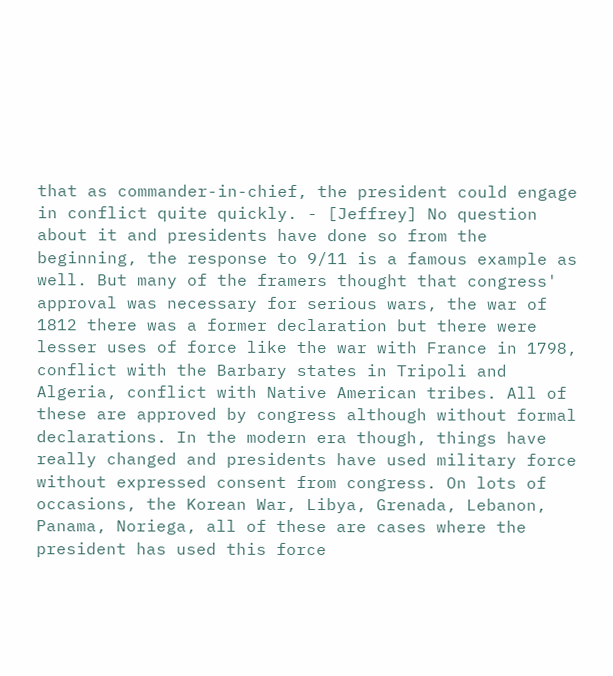that as commander-in-chief, the president could engage in conflict quite quickly. - [Jeffrey] No question about it and presidents have done so from the beginning, the response to 9/11 is a famous example as well. But many of the framers thought that congress' approval was necessary for serious wars, the war of 1812 there was a former declaration but there were lesser uses of force like the war with France in 1798, conflict with the Barbary states in Tripoli and Algeria, conflict with Native American tribes. All of these are approved by congress although without formal declarations. In the modern era though, things have really changed and presidents have used military force without expressed consent from congress. On lots of occasions, the Korean War, Libya, Grenada, Lebanon, Panama, Noriega, all of these are cases where the president has used this force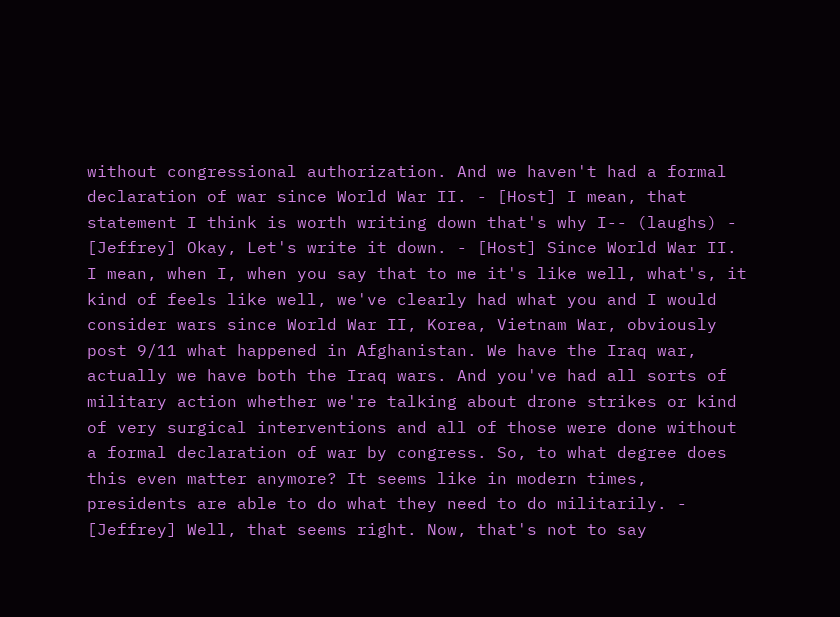without congressional authorization. And we haven't had a formal declaration of war since World War II. - [Host] I mean, that statement I think is worth writing down that's why I-- (laughs) - [Jeffrey] Okay, Let's write it down. - [Host] Since World War II. I mean, when I, when you say that to me it's like well, what's, it kind of feels like well, we've clearly had what you and I would consider wars since World War II, Korea, Vietnam War, obviously post 9/11 what happened in Afghanistan. We have the Iraq war, actually we have both the Iraq wars. And you've had all sorts of military action whether we're talking about drone strikes or kind of very surgical interventions and all of those were done without a formal declaration of war by congress. So, to what degree does this even matter anymore? It seems like in modern times, presidents are able to do what they need to do militarily. - [Jeffrey] Well, that seems right. Now, that's not to say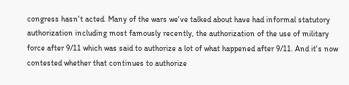congress hasn't acted. Many of the wars we've talked about have had informal statutory authorization including most famously recently, the authorization of the use of military force after 9/11 which was said to authorize a lot of what happened after 9/11. And it's now contested whether that continues to authorize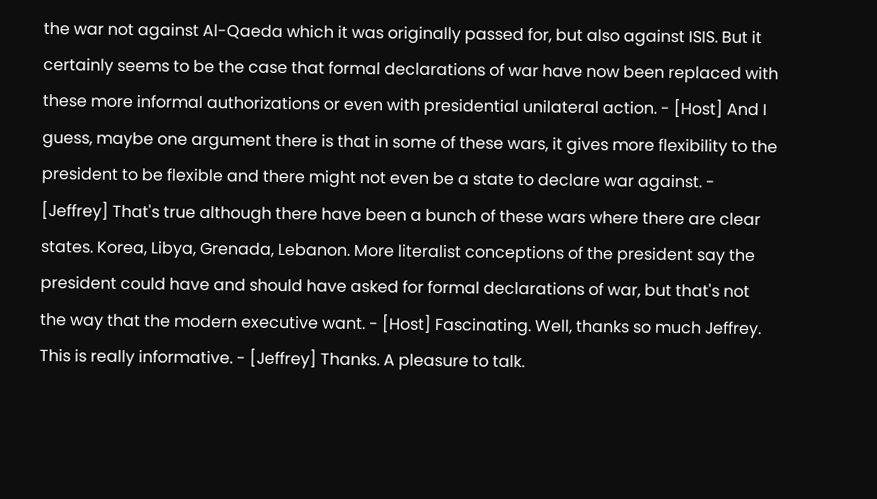the war not against Al-Qaeda which it was originally passed for, but also against ISIS. But it certainly seems to be the case that formal declarations of war have now been replaced with these more informal authorizations or even with presidential unilateral action. - [Host] And I guess, maybe one argument there is that in some of these wars, it gives more flexibility to the president to be flexible and there might not even be a state to declare war against. - [Jeffrey] That's true although there have been a bunch of these wars where there are clear states. Korea, Libya, Grenada, Lebanon. More literalist conceptions of the president say the president could have and should have asked for formal declarations of war, but that's not the way that the modern executive want. - [Host] Fascinating. Well, thanks so much Jeffrey. This is really informative. - [Jeffrey] Thanks. A pleasure to talk.